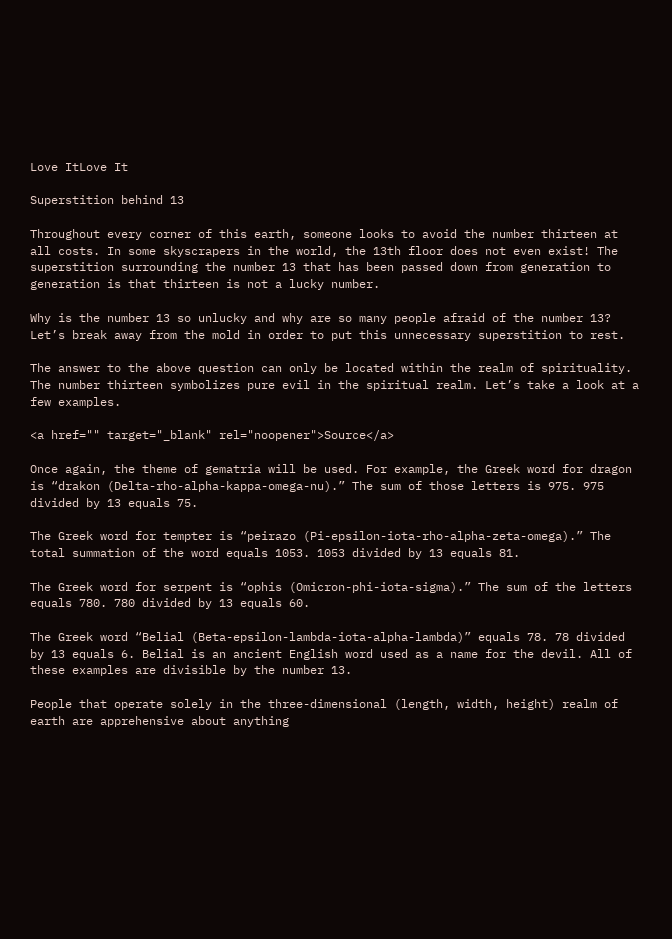Love ItLove It

Superstition behind 13

Throughout every corner of this earth, someone looks to avoid the number thirteen at all costs. In some skyscrapers in the world, the 13th floor does not even exist! The superstition surrounding the number 13 that has been passed down from generation to generation is that thirteen is not a lucky number.

Why is the number 13 so unlucky and why are so many people afraid of the number 13? Let’s break away from the mold in order to put this unnecessary superstition to rest.

The answer to the above question can only be located within the realm of spirituality. The number thirteen symbolizes pure evil in the spiritual realm. Let’s take a look at a few examples.

<a href="" target="_blank" rel="noopener">Source</a>

Once again, the theme of gematria will be used. For example, the Greek word for dragon is “drakon (Delta-rho-alpha-kappa-omega-nu).” The sum of those letters is 975. 975 divided by 13 equals 75.

The Greek word for tempter is “peirazo (Pi-epsilon-iota-rho-alpha-zeta-omega).” The total summation of the word equals 1053. 1053 divided by 13 equals 81.

The Greek word for serpent is “ophis (Omicron-phi-iota-sigma).” The sum of the letters equals 780. 780 divided by 13 equals 60.

The Greek word “Belial (Beta-epsilon-lambda-iota-alpha-lambda)” equals 78. 78 divided by 13 equals 6. Belial is an ancient English word used as a name for the devil. All of these examples are divisible by the number 13.

People that operate solely in the three-dimensional (length, width, height) realm of earth are apprehensive about anything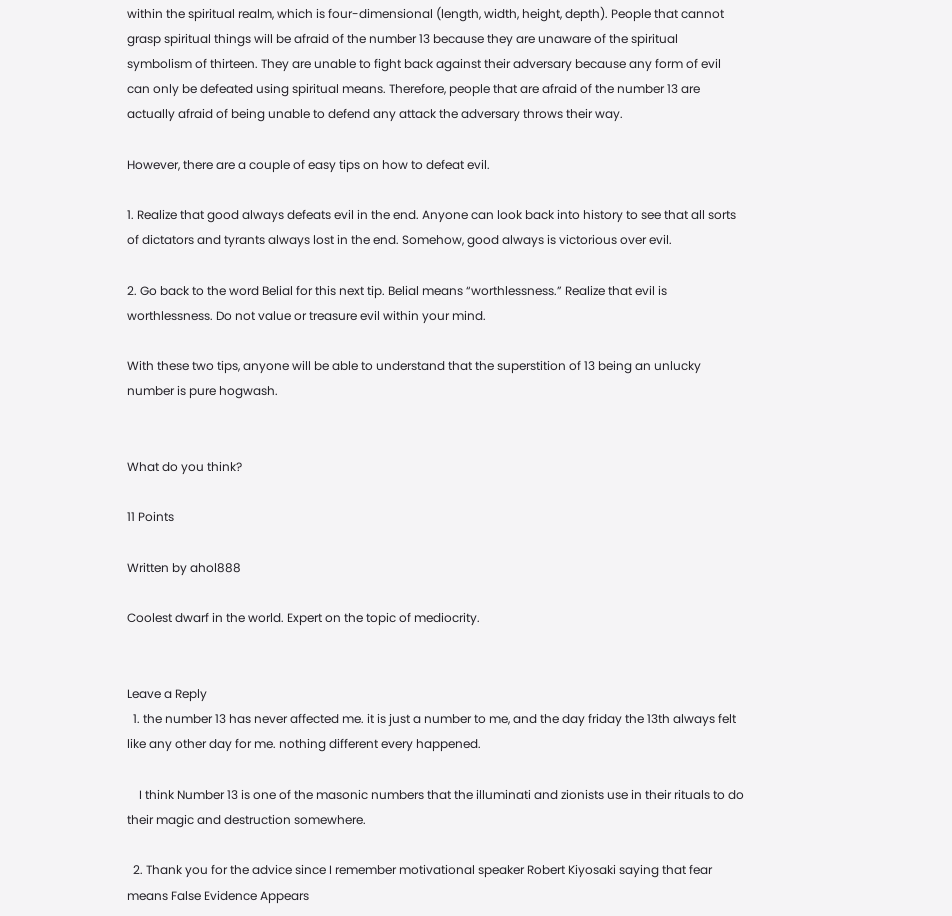within the spiritual realm, which is four-dimensional (length, width, height, depth). People that cannot grasp spiritual things will be afraid of the number 13 because they are unaware of the spiritual symbolism of thirteen. They are unable to fight back against their adversary because any form of evil can only be defeated using spiritual means. Therefore, people that are afraid of the number 13 are actually afraid of being unable to defend any attack the adversary throws their way.

However, there are a couple of easy tips on how to defeat evil.

1. Realize that good always defeats evil in the end. Anyone can look back into history to see that all sorts of dictators and tyrants always lost in the end. Somehow, good always is victorious over evil.

2. Go back to the word Belial for this next tip. Belial means “worthlessness.” Realize that evil is worthlessness. Do not value or treasure evil within your mind.

With these two tips, anyone will be able to understand that the superstition of 13 being an unlucky number is pure hogwash.


What do you think?

11 Points

Written by ahol888

Coolest dwarf in the world. Expert on the topic of mediocrity.


Leave a Reply
  1. the number 13 has never affected me. it is just a number to me, and the day friday the 13th always felt like any other day for me. nothing different every happened.

    I think Number 13 is one of the masonic numbers that the illuminati and zionists use in their rituals to do their magic and destruction somewhere.

  2. Thank you for the advice since I remember motivational speaker Robert Kiyosaki saying that fear means False Evidence Appears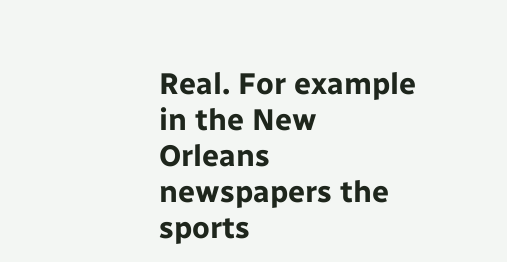Real. For example in the New Orleans newspapers the sports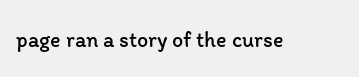page ran a story of the curse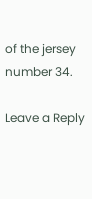of the jersey number 34.

Leave a Reply